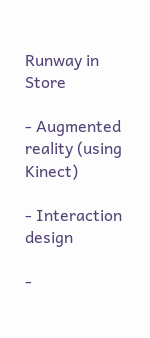Runway in Store

- Augmented reality (using Kinect)

- Interaction design

-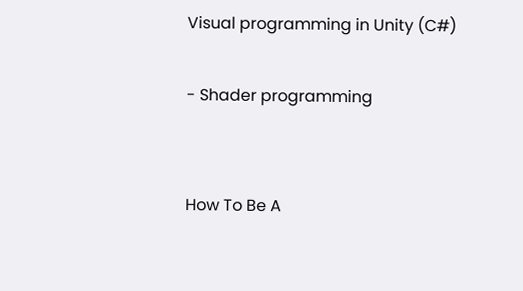Visual programming in Unity (C#)

- Shader programming


How To Be A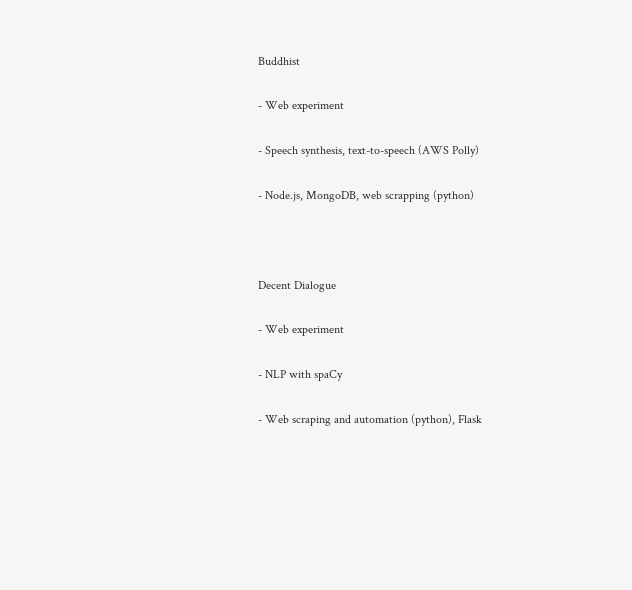Buddhist

- Web experiment

- Speech synthesis, text-to-speech (AWS Polly)

- Node.js, MongoDB, web scrapping (python)



Decent Dialogue

- Web experiment

- NLP with spaCy

- Web scraping and automation (python), Flask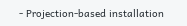- Projection-based installation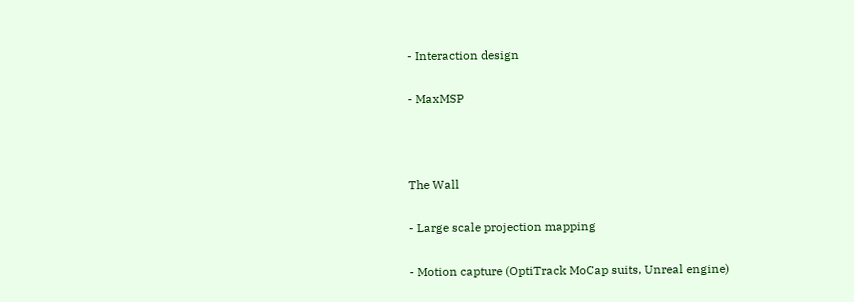- Interaction design

- MaxMSP



The Wall

- Large scale projection mapping

- Motion capture (OptiTrack MoCap suits, Unreal engine)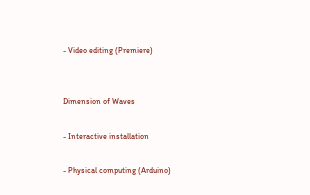- Video editing (Premiere)


Dimension of Waves

- Interactive installation

- Physical computing (Arduino)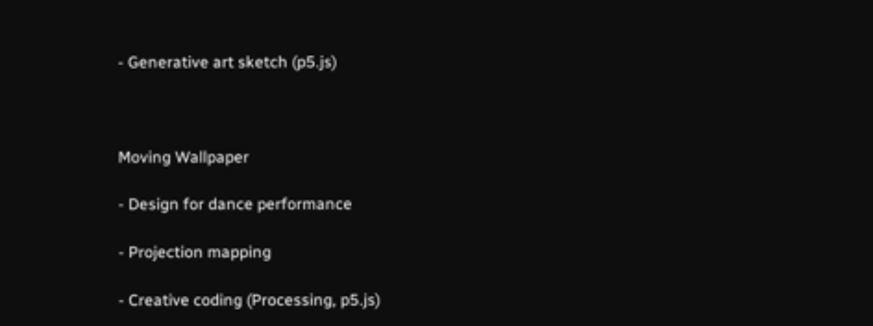- Generative art sketch (p5.js)



Moving Wallpaper

- Design for dance performance

- Projection mapping

- Creative coding (Processing, p5.js)